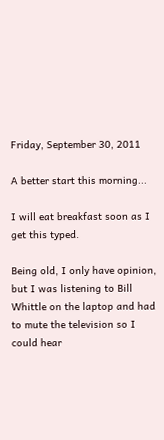Friday, September 30, 2011

A better start this morning...

I will eat breakfast soon as I get this typed.

Being old, I only have opinion, but I was listening to Bill Whittle on the laptop and had to mute the television so I could hear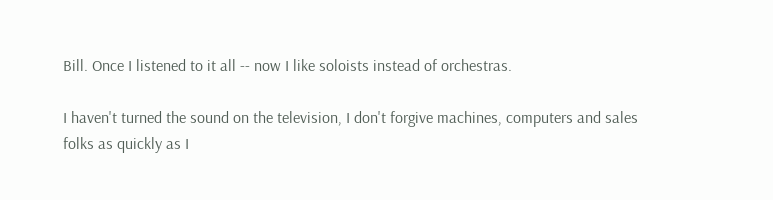Bill. Once I listened to it all -- now I like soloists instead of orchestras.

I haven't turned the sound on the television, I don't forgive machines, computers and sales folks as quickly as I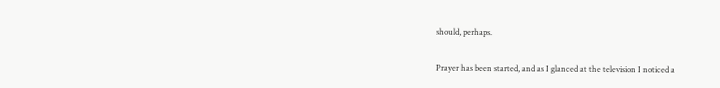should, perhaps.

Prayer has been started, and as I glanced at the television I noticed a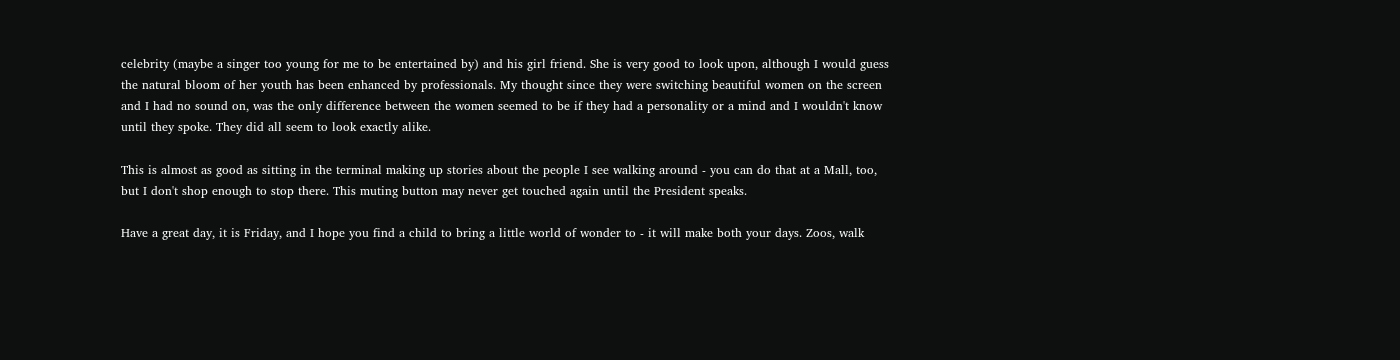celebrity (maybe a singer too young for me to be entertained by) and his girl friend. She is very good to look upon, although I would guess the natural bloom of her youth has been enhanced by professionals. My thought since they were switching beautiful women on the screen and I had no sound on, was the only difference between the women seemed to be if they had a personality or a mind and I wouldn't know until they spoke. They did all seem to look exactly alike.

This is almost as good as sitting in the terminal making up stories about the people I see walking around - you can do that at a Mall, too, but I don't shop enough to stop there. This muting button may never get touched again until the President speaks.

Have a great day, it is Friday, and I hope you find a child to bring a little world of wonder to - it will make both your days. Zoos, walk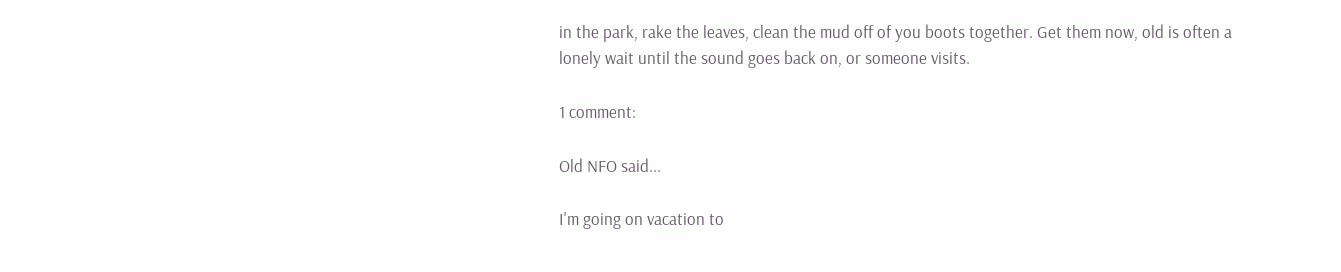in the park, rake the leaves, clean the mud off of you boots together. Get them now, old is often a lonely wait until the sound goes back on, or someone visits.

1 comment:

Old NFO said...

I'm going on vacation to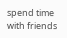spend time with friends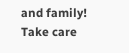and family! Take care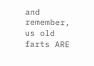and remember, us old farts ARE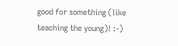good for something (like teaching the young)! :-)